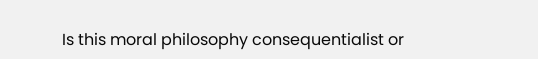Is this moral philosophy consequentialist or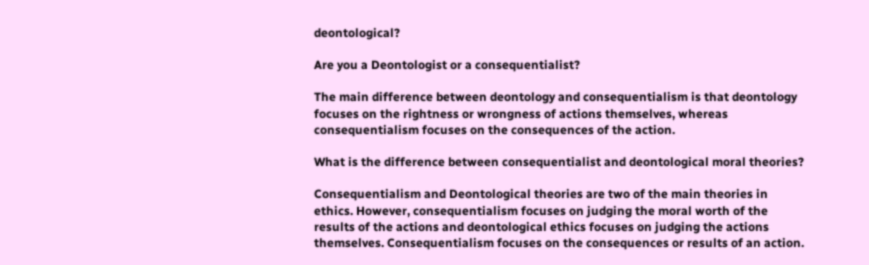deontological?

Are you a Deontologist or a consequentialist?

The main difference between deontology and consequentialism is that deontology focuses on the rightness or wrongness of actions themselves, whereas consequentialism focuses on the consequences of the action.

What is the difference between consequentialist and deontological moral theories?

Consequentialism and Deontological theories are two of the main theories in ethics. However, consequentialism focuses on judging the moral worth of the results of the actions and deontological ethics focuses on judging the actions themselves. Consequentialism focuses on the consequences or results of an action.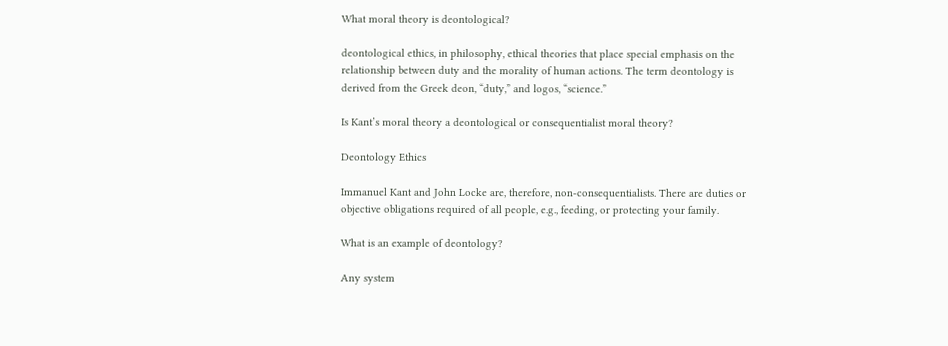What moral theory is deontological?

deontological ethics, in philosophy, ethical theories that place special emphasis on the relationship between duty and the morality of human actions. The term deontology is derived from the Greek deon, “duty,” and logos, “science.”

Is Kant’s moral theory a deontological or consequentialist moral theory?

Deontology Ethics

Immanuel Kant and John Locke are, therefore, non-consequentialists. There are duties or objective obligations required of all people, e.g., feeding, or protecting your family.

What is an example of deontology?

Any system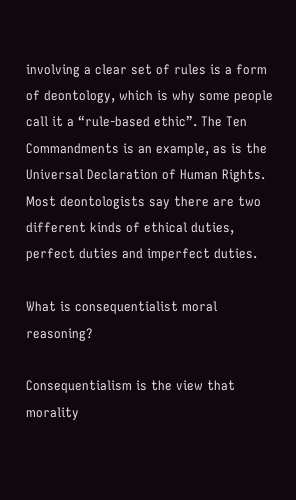involving a clear set of rules is a form of deontology, which is why some people call it a “rule-based ethic”. The Ten Commandments is an example, as is the Universal Declaration of Human Rights. Most deontologists say there are two different kinds of ethical duties, perfect duties and imperfect duties.

What is consequentialist moral reasoning?

Consequentialism is the view that morality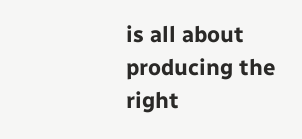is all about producing the right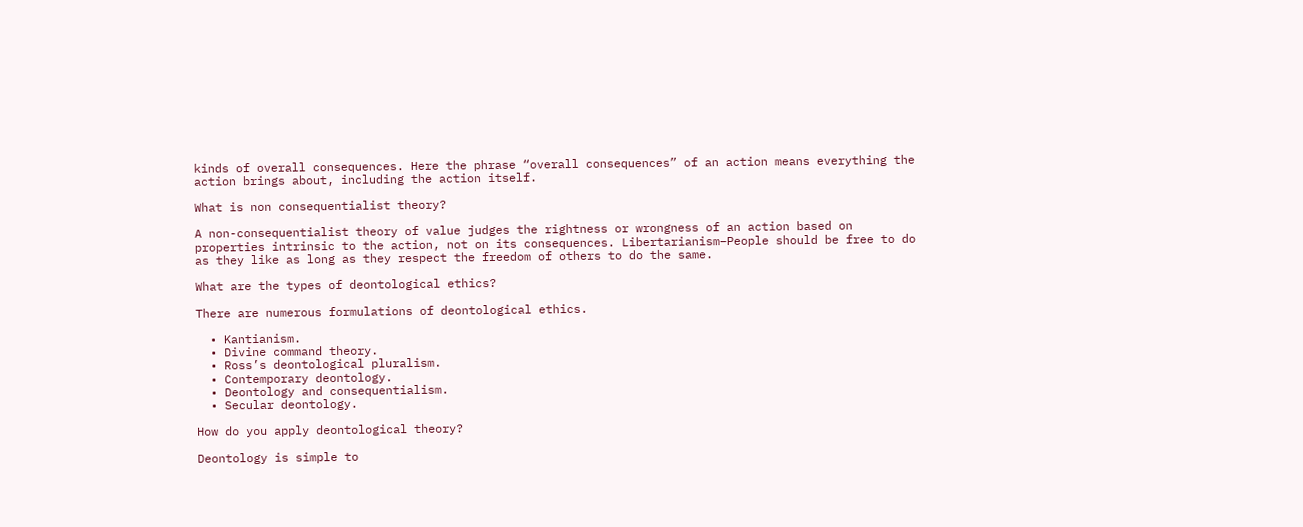kinds of overall consequences. Here the phrase “overall consequences” of an action means everything the action brings about, including the action itself.

What is non consequentialist theory?

A non-consequentialist theory of value judges the rightness or wrongness of an action based on properties intrinsic to the action, not on its consequences. Libertarianism–People should be free to do as they like as long as they respect the freedom of others to do the same.

What are the types of deontological ethics?

There are numerous formulations of deontological ethics.

  • Kantianism.
  • Divine command theory.
  • Ross’s deontological pluralism.
  • Contemporary deontology.
  • Deontology and consequentialism.
  • Secular deontology.

How do you apply deontological theory?

Deontology is simple to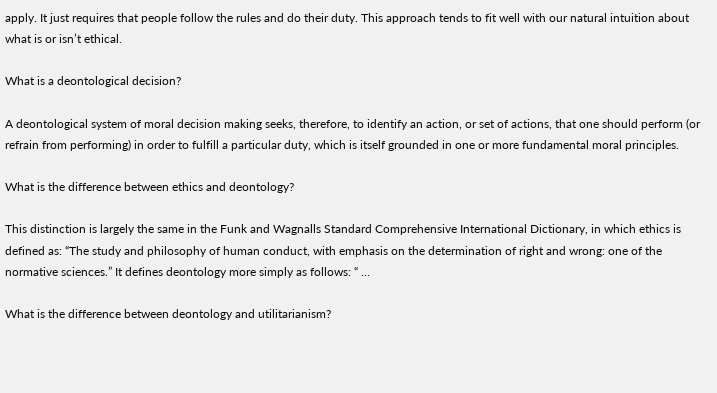apply. It just requires that people follow the rules and do their duty. This approach tends to fit well with our natural intuition about what is or isn’t ethical.

What is a deontological decision?

A deontological system of moral decision making seeks, therefore, to identify an action, or set of actions, that one should perform (or refrain from performing) in order to fulfill a particular duty, which is itself grounded in one or more fundamental moral principles.

What is the difference between ethics and deontology?

This distinction is largely the same in the Funk and Wagnalls Standard Comprehensive International Dictionary, in which ethics is defined as: “The study and philosophy of human conduct, with emphasis on the determination of right and wrong: one of the normative sciences.” It defines deontology more simply as follows: “ …

What is the difference between deontology and utilitarianism?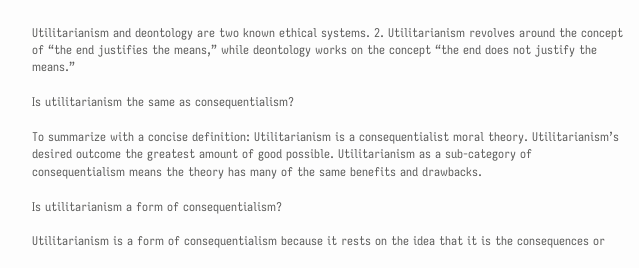Utilitarianism and deontology are two known ethical systems. 2. Utilitarianism revolves around the concept of “the end justifies the means,” while deontology works on the concept “the end does not justify the means.”

Is utilitarianism the same as consequentialism?

To summarize with a concise definition: Utilitarianism is a consequentialist moral theory. Utilitarianism’s desired outcome the greatest amount of good possible. Utilitarianism as a sub-category of consequentialism means the theory has many of the same benefits and drawbacks.

Is utilitarianism a form of consequentialism?

Utilitarianism is a form of consequentialism because it rests on the idea that it is the consequences or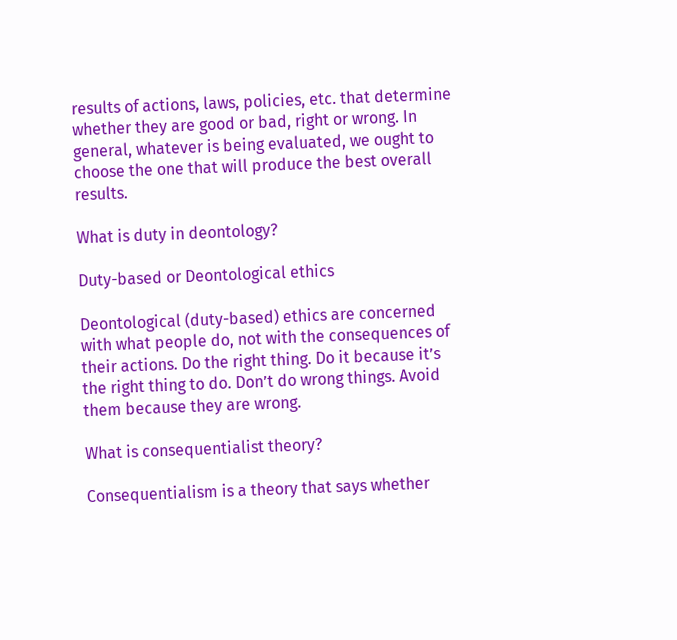results of actions, laws, policies, etc. that determine whether they are good or bad, right or wrong. In general, whatever is being evaluated, we ought to choose the one that will produce the best overall results.

What is duty in deontology?

Duty-based or Deontological ethics

Deontological (duty-based) ethics are concerned with what people do, not with the consequences of their actions. Do the right thing. Do it because it’s the right thing to do. Don’t do wrong things. Avoid them because they are wrong.

What is consequentialist theory?

Consequentialism is a theory that says whether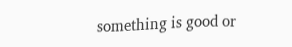something is good or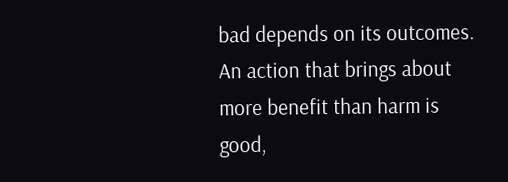bad depends on its outcomes. An action that brings about more benefit than harm is good,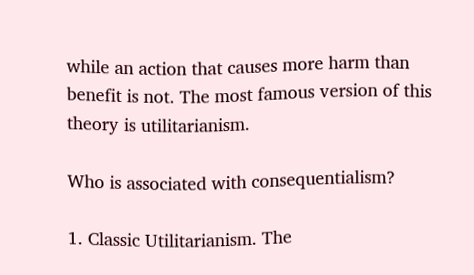while an action that causes more harm than benefit is not. The most famous version of this theory is utilitarianism.

Who is associated with consequentialism?

1. Classic Utilitarianism. The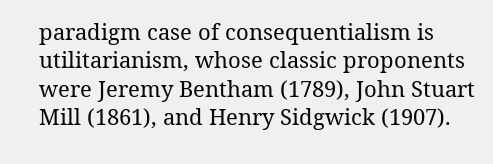paradigm case of consequentialism is utilitarianism, whose classic proponents were Jeremy Bentham (1789), John Stuart Mill (1861), and Henry Sidgwick (1907).